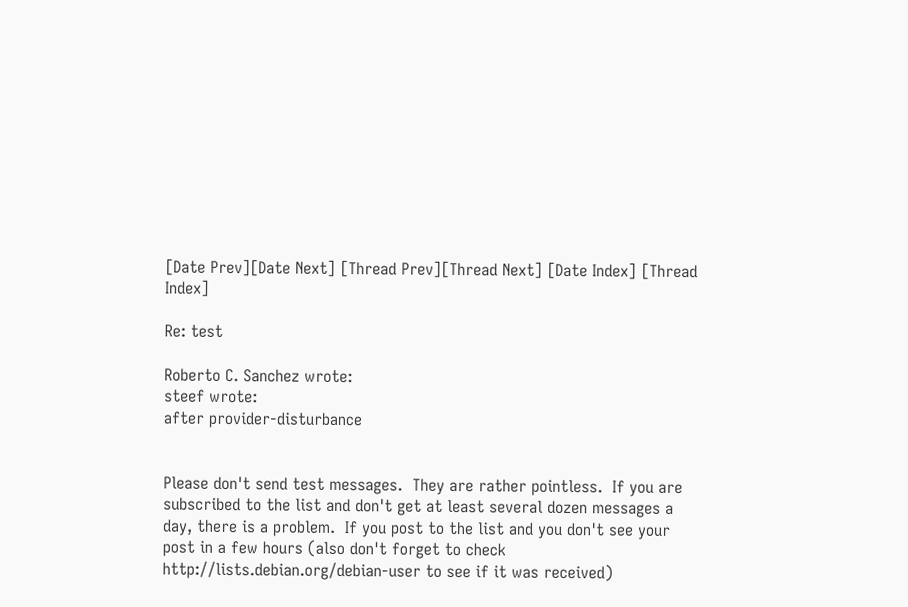[Date Prev][Date Next] [Thread Prev][Thread Next] [Date Index] [Thread Index]

Re: test

Roberto C. Sanchez wrote:
steef wrote:
after provider-disturbance


Please don't send test messages.  They are rather pointless.  If you are
subscribed to the list and don't get at least several dozen messages a
day, there is a problem.  If you post to the list and you don't see your
post in a few hours (also don't forget to check
http://lists.debian.org/debian-user to see if it was received)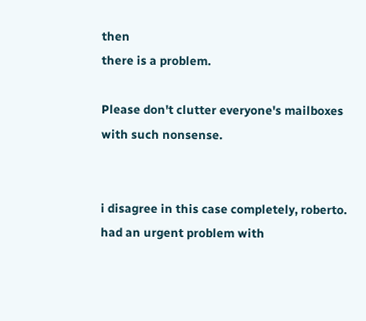then
there is a problem.

Please don't clutter everyone's mailboxes with such nonsense.


i disagree in this case completely, roberto. had an urgent problem with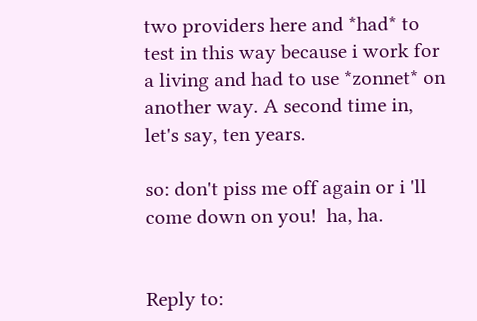two providers here and *had* to test in this way because i work for a living and had to use *zonnet* on another way. A second time in, let's say, ten years.

so: don't piss me off again or i 'll come down on you!  ha, ha.


Reply to: